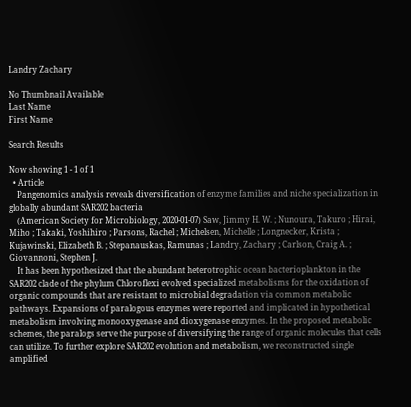Landry Zachary

No Thumbnail Available
Last Name
First Name

Search Results

Now showing 1 - 1 of 1
  • Article
    Pangenomics analysis reveals diversification of enzyme families and niche specialization in globally abundant SAR202 bacteria
    (American Society for Microbiology, 2020-01-07) Saw, Jimmy H. W. ; Nunoura, Takuro ; Hirai, Miho ; Takaki, Yoshihiro ; Parsons, Rachel ; Michelsen, Michelle ; Longnecker, Krista ; Kujawinski, Elizabeth B. ; Stepanauskas, Ramunas ; Landry, Zachary ; Carlson, Craig A. ; Giovannoni, Stephen J.
    It has been hypothesized that the abundant heterotrophic ocean bacterioplankton in the SAR202 clade of the phylum Chloroflexi evolved specialized metabolisms for the oxidation of organic compounds that are resistant to microbial degradation via common metabolic pathways. Expansions of paralogous enzymes were reported and implicated in hypothetical metabolism involving monooxygenase and dioxygenase enzymes. In the proposed metabolic schemes, the paralogs serve the purpose of diversifying the range of organic molecules that cells can utilize. To further explore SAR202 evolution and metabolism, we reconstructed single amplified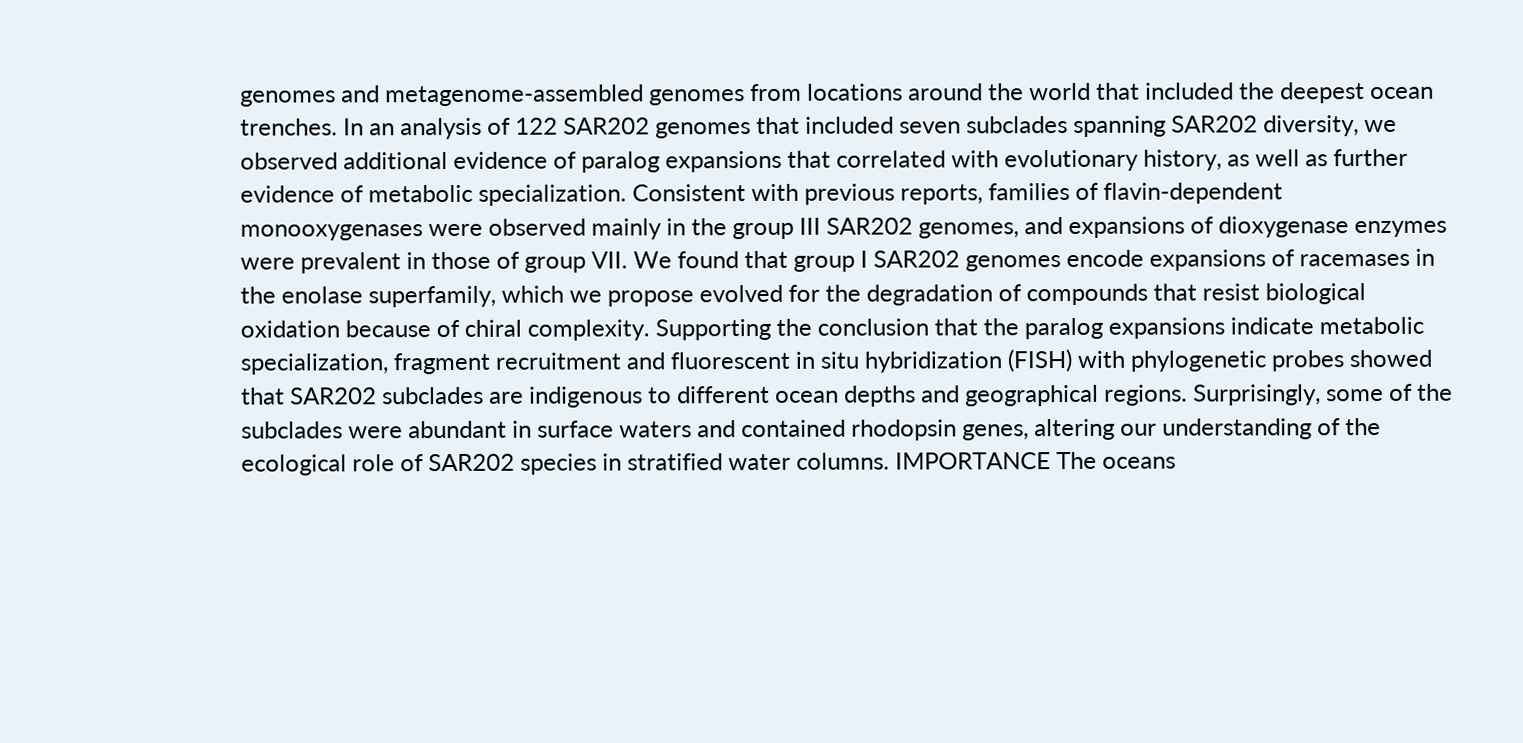genomes and metagenome-assembled genomes from locations around the world that included the deepest ocean trenches. In an analysis of 122 SAR202 genomes that included seven subclades spanning SAR202 diversity, we observed additional evidence of paralog expansions that correlated with evolutionary history, as well as further evidence of metabolic specialization. Consistent with previous reports, families of flavin-dependent monooxygenases were observed mainly in the group III SAR202 genomes, and expansions of dioxygenase enzymes were prevalent in those of group VII. We found that group I SAR202 genomes encode expansions of racemases in the enolase superfamily, which we propose evolved for the degradation of compounds that resist biological oxidation because of chiral complexity. Supporting the conclusion that the paralog expansions indicate metabolic specialization, fragment recruitment and fluorescent in situ hybridization (FISH) with phylogenetic probes showed that SAR202 subclades are indigenous to different ocean depths and geographical regions. Surprisingly, some of the subclades were abundant in surface waters and contained rhodopsin genes, altering our understanding of the ecological role of SAR202 species in stratified water columns. IMPORTANCE The oceans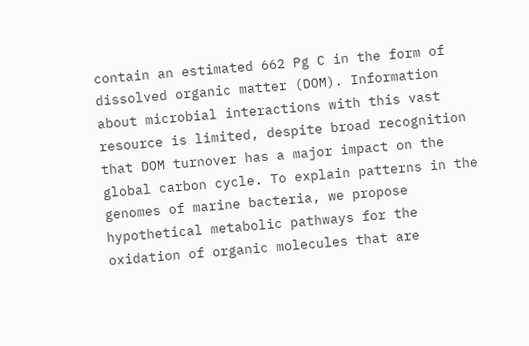contain an estimated 662 Pg C in the form of dissolved organic matter (DOM). Information about microbial interactions with this vast resource is limited, despite broad recognition that DOM turnover has a major impact on the global carbon cycle. To explain patterns in the genomes of marine bacteria, we propose hypothetical metabolic pathways for the oxidation of organic molecules that are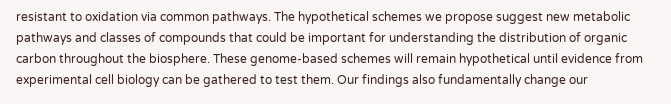resistant to oxidation via common pathways. The hypothetical schemes we propose suggest new metabolic pathways and classes of compounds that could be important for understanding the distribution of organic carbon throughout the biosphere. These genome-based schemes will remain hypothetical until evidence from experimental cell biology can be gathered to test them. Our findings also fundamentally change our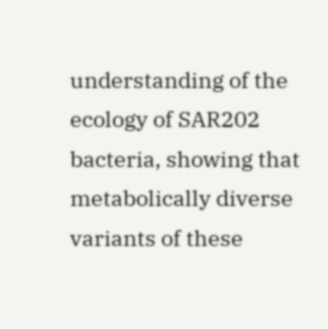understanding of the ecology of SAR202 bacteria, showing that metabolically diverse variants of these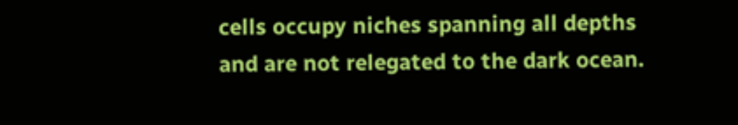cells occupy niches spanning all depths and are not relegated to the dark ocean.